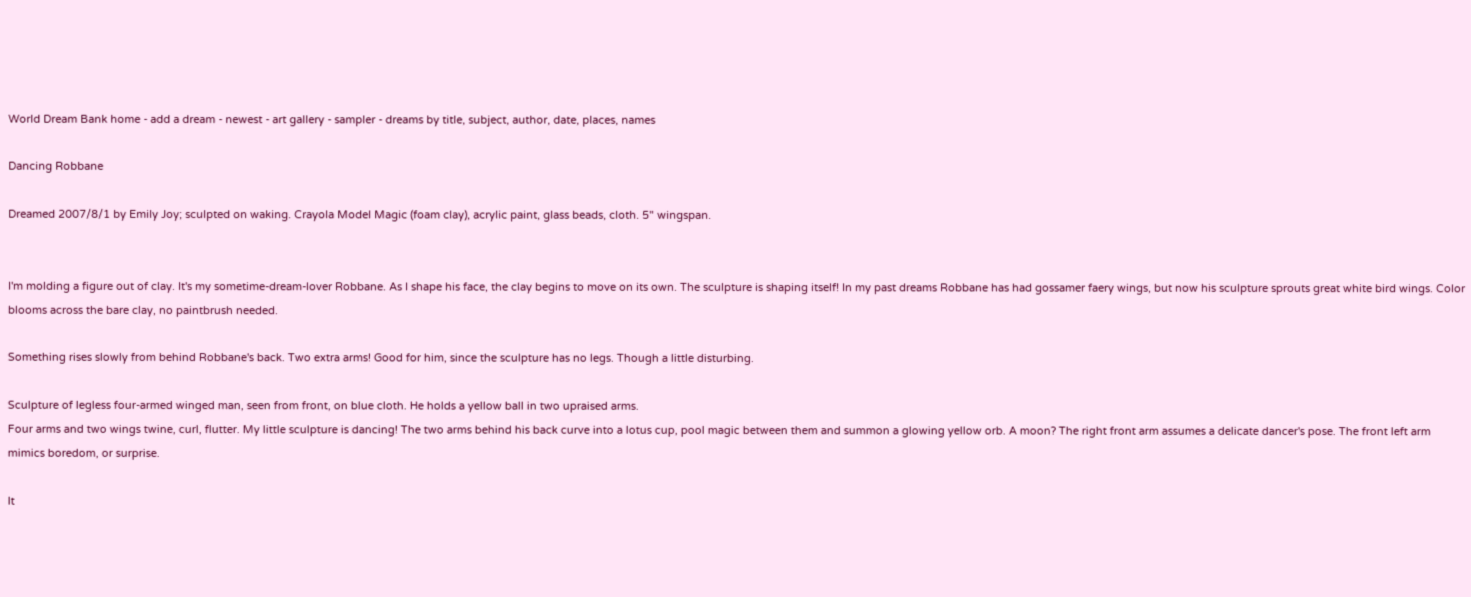World Dream Bank home - add a dream - newest - art gallery - sampler - dreams by title, subject, author, date, places, names

Dancing Robbane

Dreamed 2007/8/1 by Emily Joy; sculpted on waking. Crayola Model Magic (foam clay), acrylic paint, glass beads, cloth. 5" wingspan.


I'm molding a figure out of clay. It's my sometime-dream-lover Robbane. As I shape his face, the clay begins to move on its own. The sculpture is shaping itself! In my past dreams Robbane has had gossamer faery wings, but now his sculpture sprouts great white bird wings. Color blooms across the bare clay, no paintbrush needed.

Something rises slowly from behind Robbane's back. Two extra arms! Good for him, since the sculpture has no legs. Though a little disturbing.

Sculpture of legless four-armed winged man, seen from front, on blue cloth. He holds a yellow ball in two upraised arms.
Four arms and two wings twine, curl, flutter. My little sculpture is dancing! The two arms behind his back curve into a lotus cup, pool magic between them and summon a glowing yellow orb. A moon? The right front arm assumes a delicate dancer's pose. The front left arm mimics boredom, or surprise.

It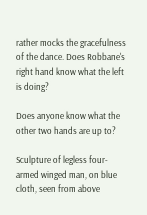rather mocks the gracefulness of the dance. Does Robbane's right hand know what the left is doing?

Does anyone know what the other two hands are up to?

Sculpture of legless four-armed winged man, on blue cloth, seen from above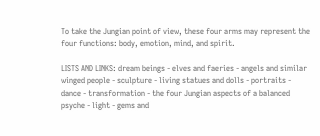To take the Jungian point of view, these four arms may represent the four functions: body, emotion, mind, and spirit.

LISTS AND LINKS: dream beings - elves and faeries - angels and similar winged people - sculpture - living statues and dolls - portraits - dance - transformation - the four Jungian aspects of a balanced psyche - light - gems and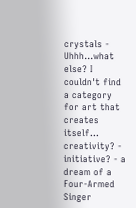crystals - Uhhh...what else? I couldn't find a category for art that creates itself... creativity? - initiative? - a dream of a Four-Armed Singer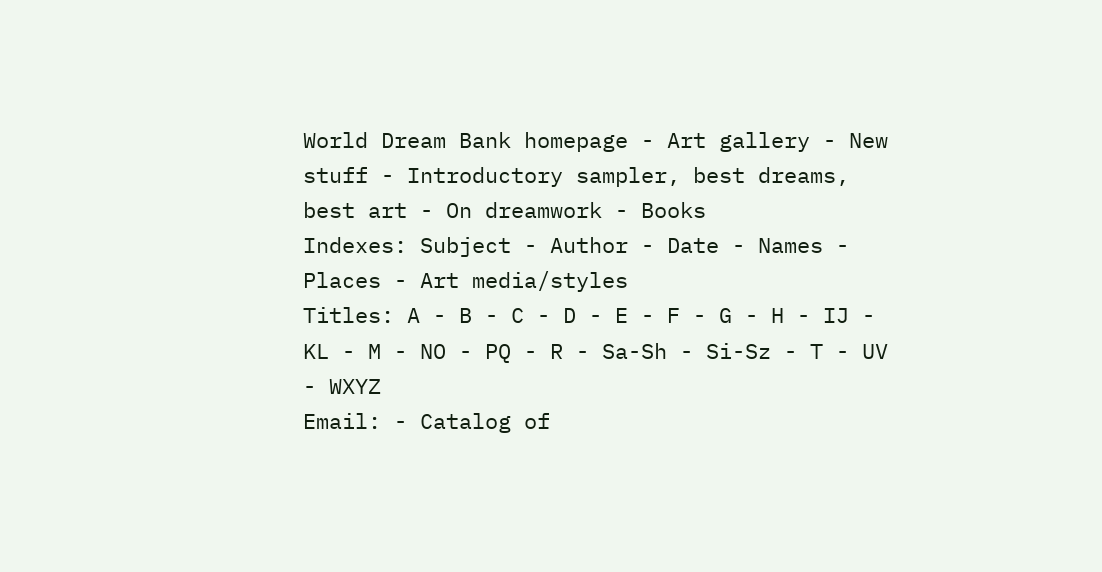World Dream Bank homepage - Art gallery - New stuff - Introductory sampler, best dreams, best art - On dreamwork - Books
Indexes: Subject - Author - Date - Names - Places - Art media/styles
Titles: A - B - C - D - E - F - G - H - IJ - KL - M - NO - PQ - R - Sa-Sh - Si-Sz - T - UV - WXYZ
Email: - Catalog of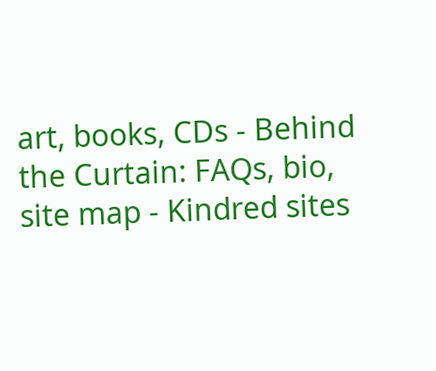art, books, CDs - Behind the Curtain: FAQs, bio, site map - Kindred sites